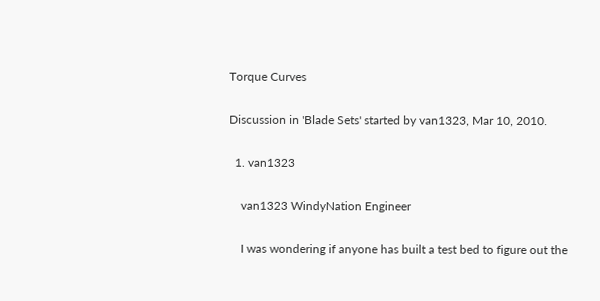Torque Curves

Discussion in 'Blade Sets' started by van1323, Mar 10, 2010.

  1. van1323

    van1323 WindyNation Engineer

    I was wondering if anyone has built a test bed to figure out the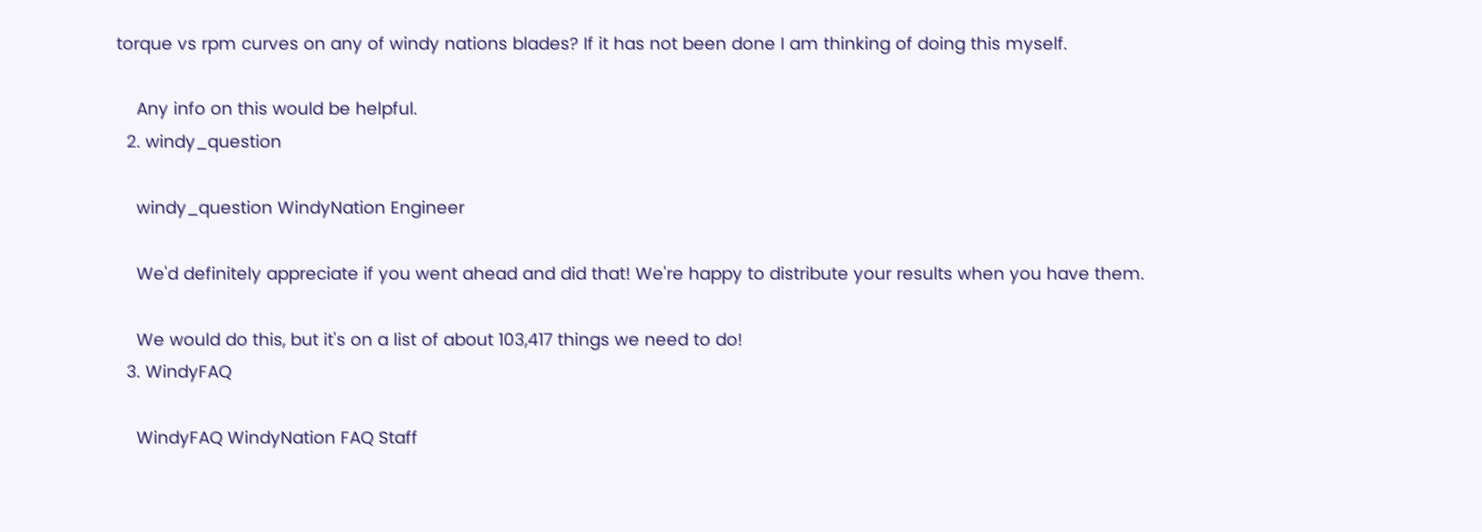torque vs rpm curves on any of windy nations blades? If it has not been done I am thinking of doing this myself.

    Any info on this would be helpful.
  2. windy_question

    windy_question WindyNation Engineer

    We'd definitely appreciate if you went ahead and did that! We're happy to distribute your results when you have them.

    We would do this, but it's on a list of about 103,417 things we need to do!
  3. WindyFAQ

    WindyFAQ WindyNation FAQ Staff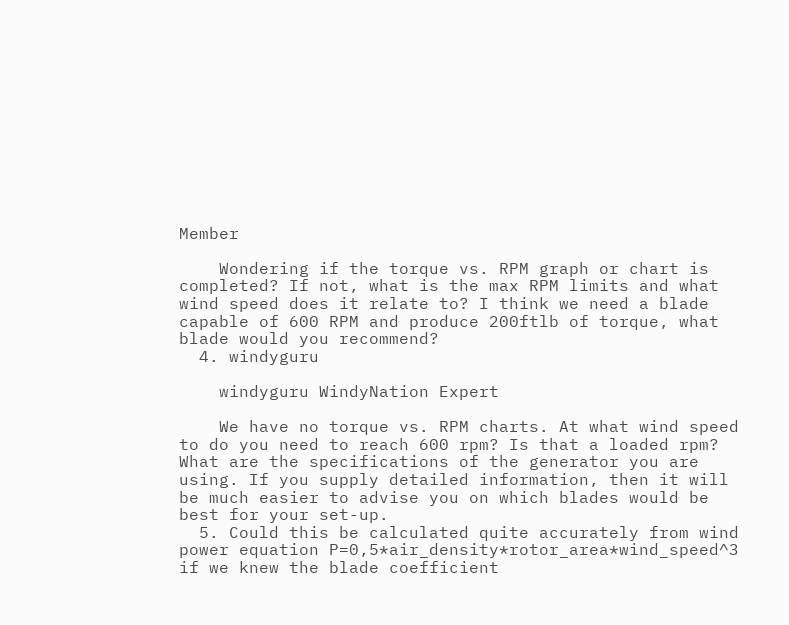Member

    Wondering if the torque vs. RPM graph or chart is completed? If not, what is the max RPM limits and what wind speed does it relate to? I think we need a blade capable of 600 RPM and produce 200ftlb of torque, what blade would you recommend?
  4. windyguru

    windyguru WindyNation Expert

    We have no torque vs. RPM charts. At what wind speed to do you need to reach 600 rpm? Is that a loaded rpm? What are the specifications of the generator you are using. If you supply detailed information, then it will be much easier to advise you on which blades would be best for your set-up.
  5. Could this be calculated quite accurately from wind power equation P=0,5*air_density*rotor_area*wind_speed^3 if we knew the blade coefficient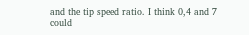and the tip speed ratio. I think 0,4 and 7 could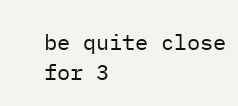be quite close for 3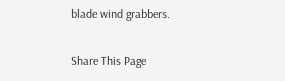blade wind grabbers.

Share This Page